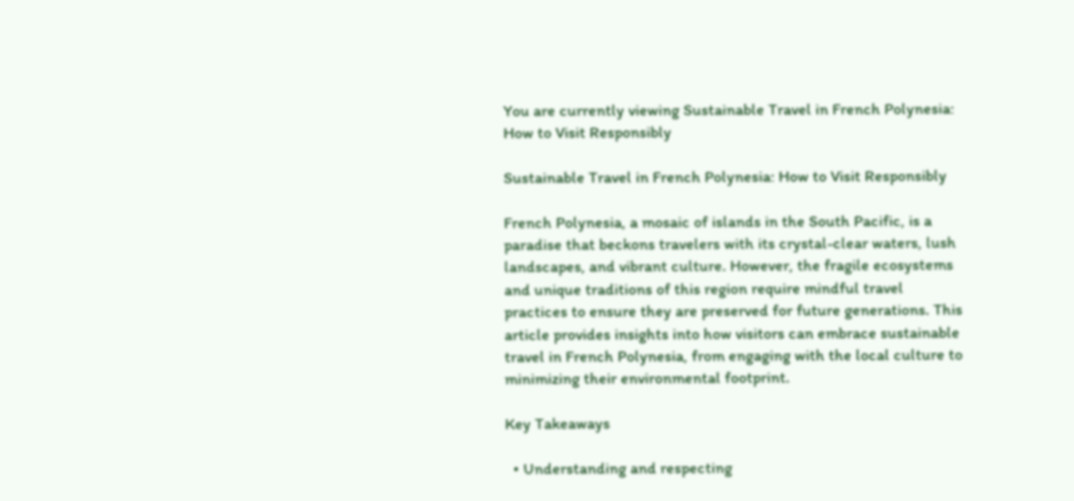You are currently viewing Sustainable Travel in French Polynesia: How to Visit Responsibly

Sustainable Travel in French Polynesia: How to Visit Responsibly

French Polynesia, a mosaic of islands in the South Pacific, is a paradise that beckons travelers with its crystal-clear waters, lush landscapes, and vibrant culture. However, the fragile ecosystems and unique traditions of this region require mindful travel practices to ensure they are preserved for future generations. This article provides insights into how visitors can embrace sustainable travel in French Polynesia, from engaging with the local culture to minimizing their environmental footprint.

Key Takeaways

  • Understanding and respecting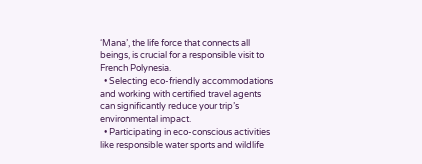‘Mana’, the life force that connects all beings, is crucial for a responsible visit to French Polynesia.
  • Selecting eco-friendly accommodations and working with certified travel agents can significantly reduce your trip’s environmental impact.
  • Participating in eco-conscious activities like responsible water sports and wildlife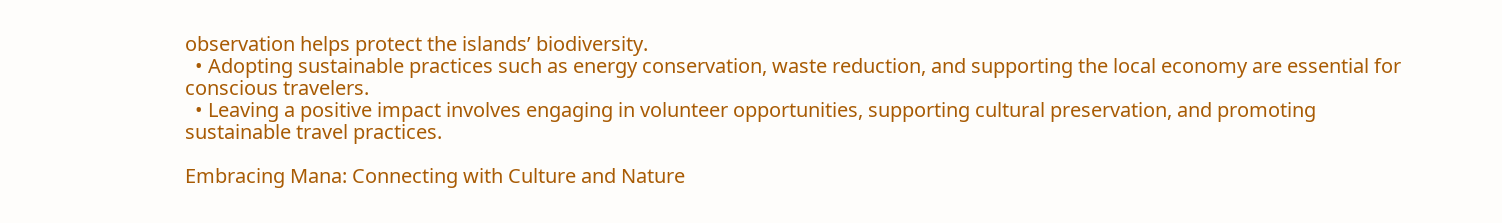observation helps protect the islands’ biodiversity.
  • Adopting sustainable practices such as energy conservation, waste reduction, and supporting the local economy are essential for conscious travelers.
  • Leaving a positive impact involves engaging in volunteer opportunities, supporting cultural preservation, and promoting sustainable travel practices.

Embracing Mana: Connecting with Culture and Nature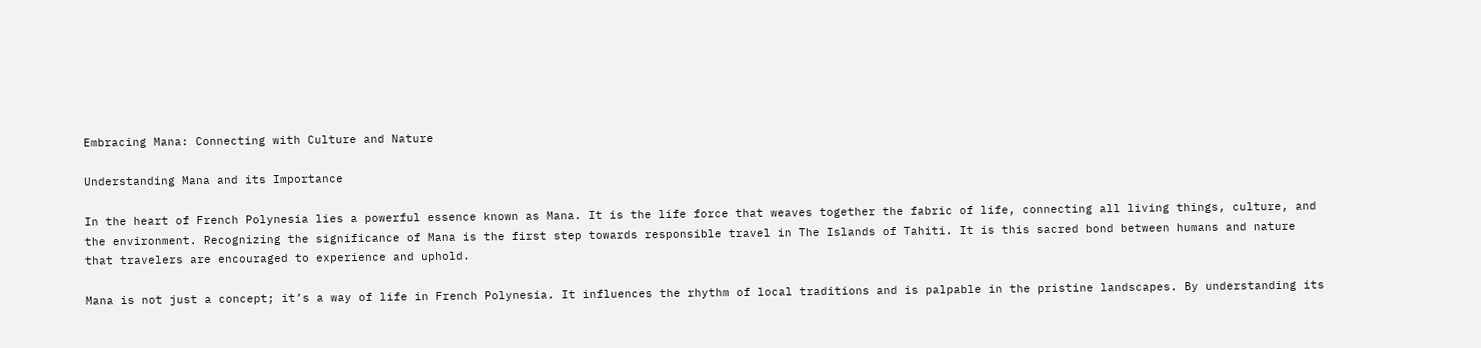Embracing Mana: Connecting with Culture and Nature

Understanding Mana and its Importance

In the heart of French Polynesia lies a powerful essence known as Mana. It is the life force that weaves together the fabric of life, connecting all living things, culture, and the environment. Recognizing the significance of Mana is the first step towards responsible travel in The Islands of Tahiti. It is this sacred bond between humans and nature that travelers are encouraged to experience and uphold.

Mana is not just a concept; it’s a way of life in French Polynesia. It influences the rhythm of local traditions and is palpable in the pristine landscapes. By understanding its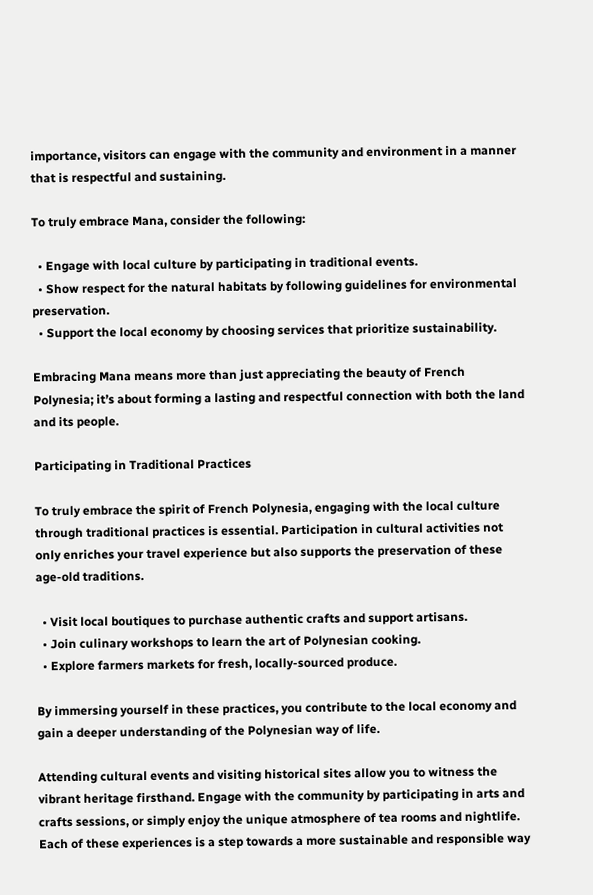importance, visitors can engage with the community and environment in a manner that is respectful and sustaining.

To truly embrace Mana, consider the following:

  • Engage with local culture by participating in traditional events.
  • Show respect for the natural habitats by following guidelines for environmental preservation.
  • Support the local economy by choosing services that prioritize sustainability.

Embracing Mana means more than just appreciating the beauty of French Polynesia; it’s about forming a lasting and respectful connection with both the land and its people.

Participating in Traditional Practices

To truly embrace the spirit of French Polynesia, engaging with the local culture through traditional practices is essential. Participation in cultural activities not only enriches your travel experience but also supports the preservation of these age-old traditions.

  • Visit local boutiques to purchase authentic crafts and support artisans.
  • Join culinary workshops to learn the art of Polynesian cooking.
  • Explore farmers markets for fresh, locally-sourced produce.

By immersing yourself in these practices, you contribute to the local economy and gain a deeper understanding of the Polynesian way of life.

Attending cultural events and visiting historical sites allow you to witness the vibrant heritage firsthand. Engage with the community by participating in arts and crafts sessions, or simply enjoy the unique atmosphere of tea rooms and nightlife. Each of these experiences is a step towards a more sustainable and responsible way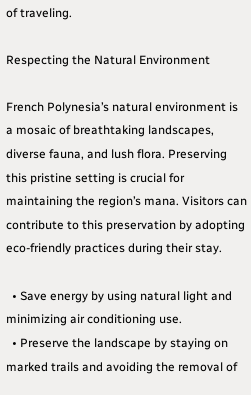of traveling.

Respecting the Natural Environment

French Polynesia’s natural environment is a mosaic of breathtaking landscapes, diverse fauna, and lush flora. Preserving this pristine setting is crucial for maintaining the region’s mana. Visitors can contribute to this preservation by adopting eco-friendly practices during their stay.

  • Save energy by using natural light and minimizing air conditioning use.
  • Preserve the landscape by staying on marked trails and avoiding the removal of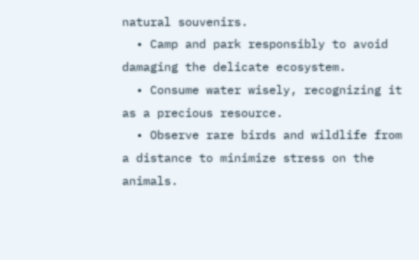natural souvenirs.
  • Camp and park responsibly to avoid damaging the delicate ecosystem.
  • Consume water wisely, recognizing it as a precious resource.
  • Observe rare birds and wildlife from a distance to minimize stress on the animals.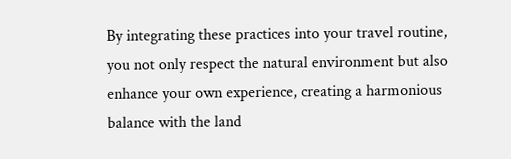By integrating these practices into your travel routine, you not only respect the natural environment but also enhance your own experience, creating a harmonious balance with the land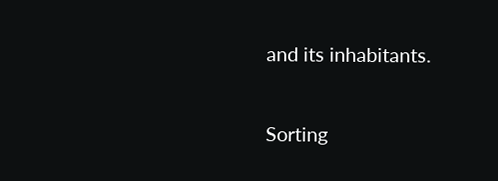and its inhabitants.

Sorting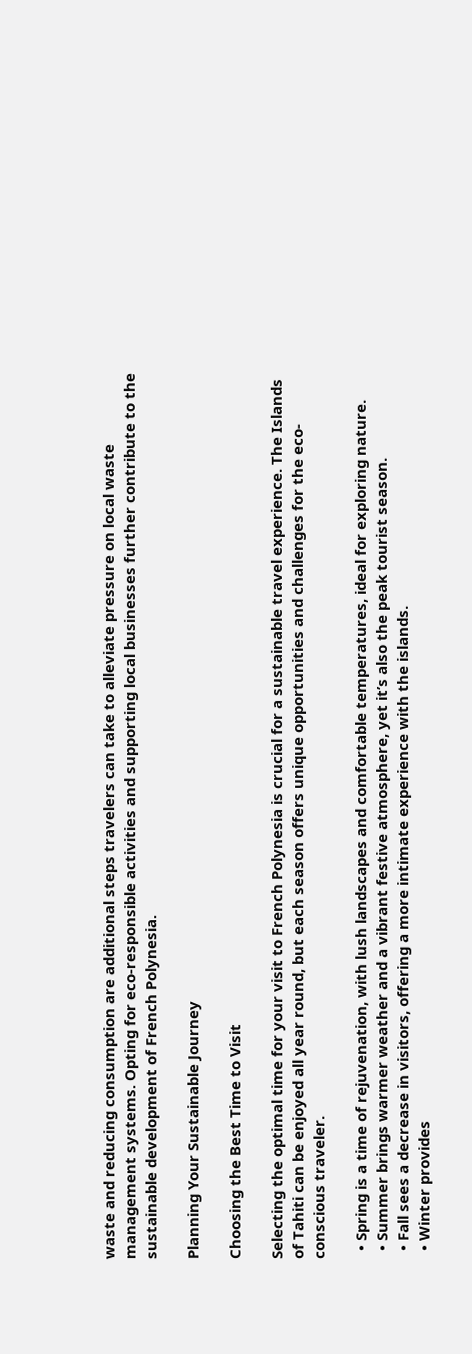waste and reducing consumption are additional steps travelers can take to alleviate pressure on local waste management systems. Opting for eco-responsible activities and supporting local businesses further contribute to the sustainable development of French Polynesia.

Planning Your Sustainable Journey

Choosing the Best Time to Visit

Selecting the optimal time for your visit to French Polynesia is crucial for a sustainable travel experience. The Islands of Tahiti can be enjoyed all year round, but each season offers unique opportunities and challenges for the eco-conscious traveler.

  • Spring is a time of rejuvenation, with lush landscapes and comfortable temperatures, ideal for exploring nature.
  • Summer brings warmer weather and a vibrant festive atmosphere, yet it’s also the peak tourist season.
  • Fall sees a decrease in visitors, offering a more intimate experience with the islands.
  • Winter provides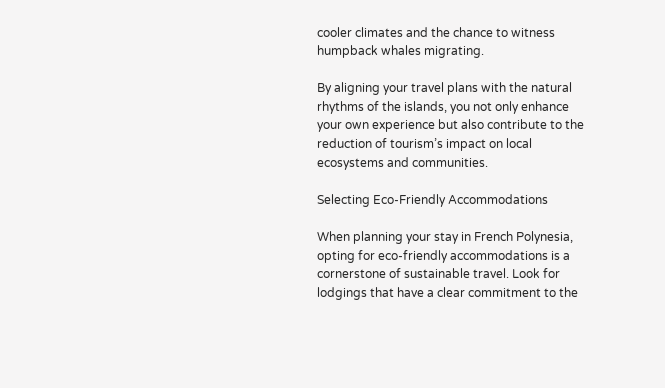cooler climates and the chance to witness humpback whales migrating.

By aligning your travel plans with the natural rhythms of the islands, you not only enhance your own experience but also contribute to the reduction of tourism’s impact on local ecosystems and communities.

Selecting Eco-Friendly Accommodations

When planning your stay in French Polynesia, opting for eco-friendly accommodations is a cornerstone of sustainable travel. Look for lodgings that have a clear commitment to the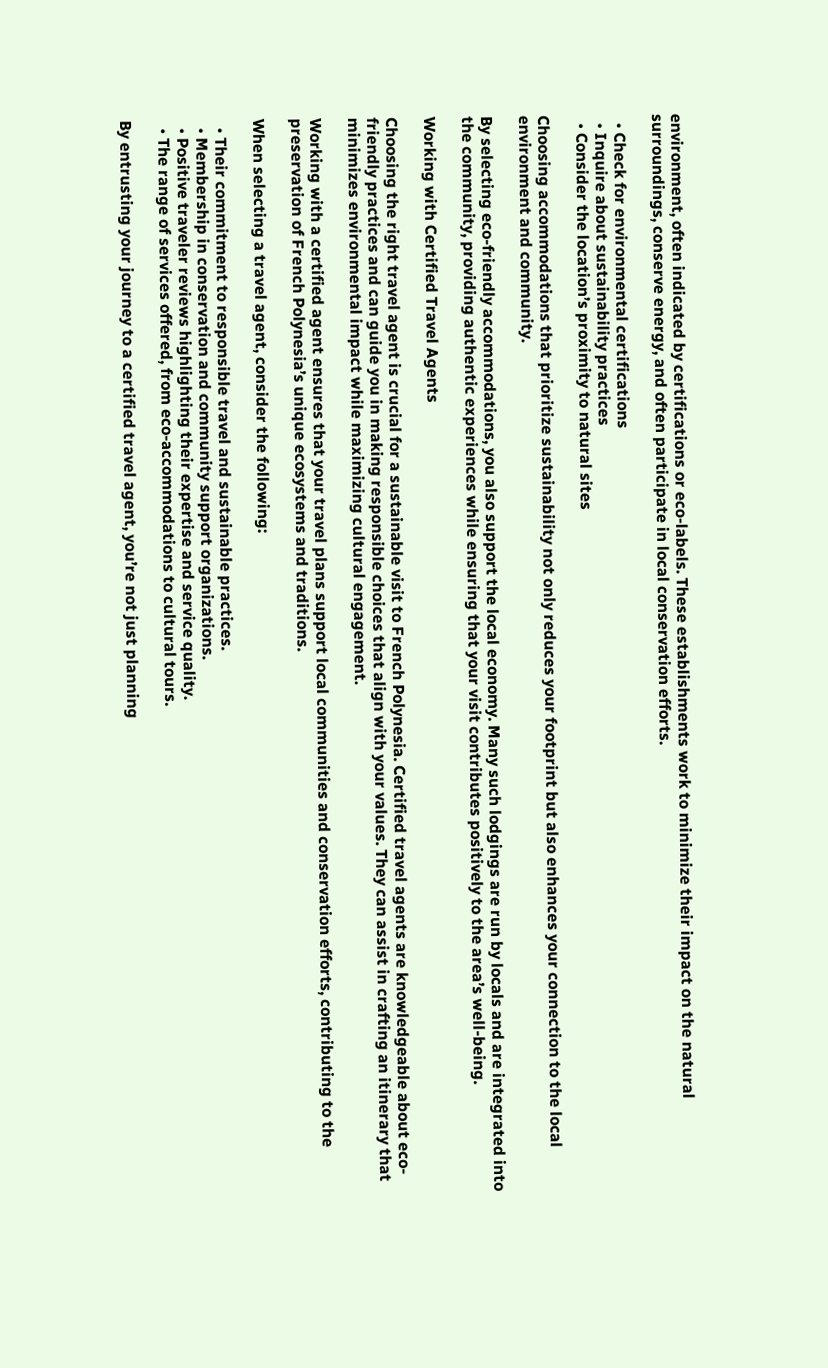environment, often indicated by certifications or eco-labels. These establishments work to minimize their impact on the natural surroundings, conserve energy, and often participate in local conservation efforts.

  • Check for environmental certifications
  • Inquire about sustainability practices
  • Consider the location’s proximity to natural sites

Choosing accommodations that prioritize sustainability not only reduces your footprint but also enhances your connection to the local environment and community.

By selecting eco-friendly accommodations, you also support the local economy. Many such lodgings are run by locals and are integrated into the community, providing authentic experiences while ensuring that your visit contributes positively to the area’s well-being.

Working with Certified Travel Agents

Choosing the right travel agent is crucial for a sustainable visit to French Polynesia. Certified travel agents are knowledgeable about eco-friendly practices and can guide you in making responsible choices that align with your values. They can assist in crafting an itinerary that minimizes environmental impact while maximizing cultural engagement.

Working with a certified agent ensures that your travel plans support local communities and conservation efforts, contributing to the preservation of French Polynesia’s unique ecosystems and traditions.

When selecting a travel agent, consider the following:

  • Their commitment to responsible travel and sustainable practices.
  • Membership in conservation and community support organizations.
  • Positive traveler reviews highlighting their expertise and service quality.
  • The range of services offered, from eco-accommodations to cultural tours.

By entrusting your journey to a certified travel agent, you’re not just planning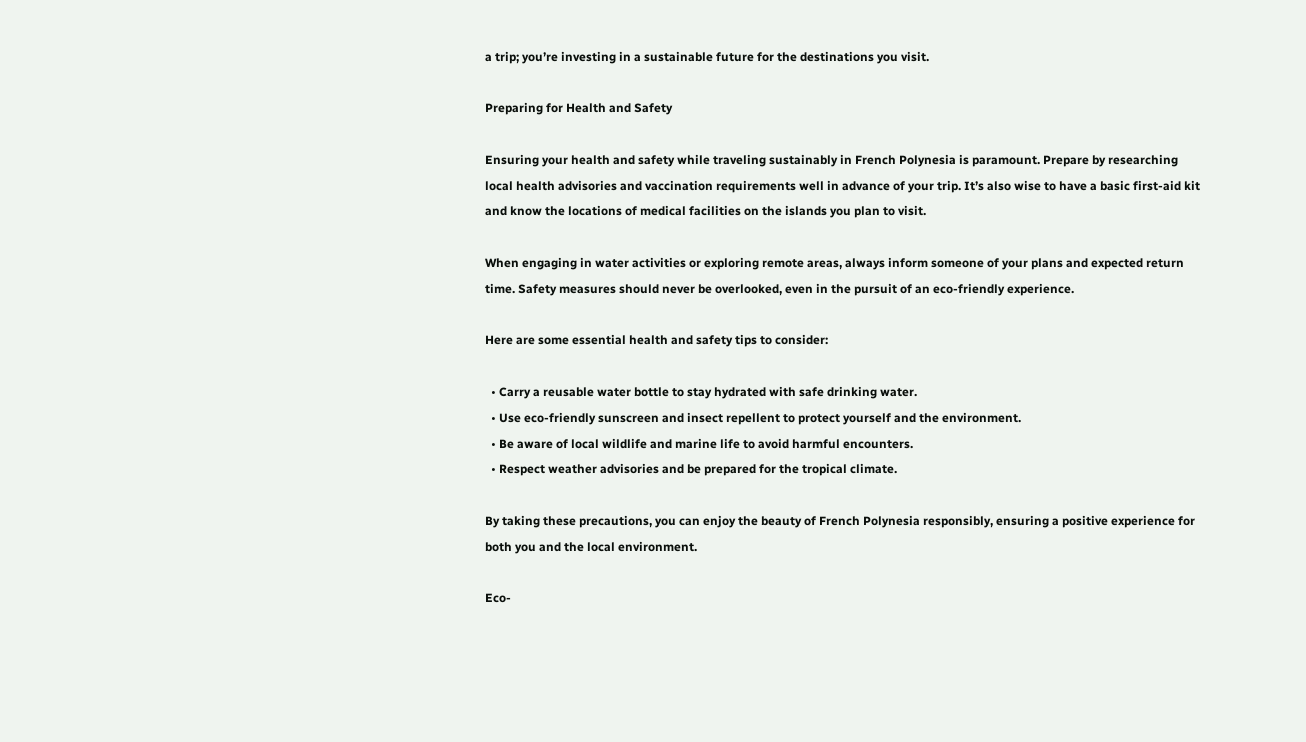a trip; you’re investing in a sustainable future for the destinations you visit.

Preparing for Health and Safety

Ensuring your health and safety while traveling sustainably in French Polynesia is paramount. Prepare by researching local health advisories and vaccination requirements well in advance of your trip. It’s also wise to have a basic first-aid kit and know the locations of medical facilities on the islands you plan to visit.

When engaging in water activities or exploring remote areas, always inform someone of your plans and expected return time. Safety measures should never be overlooked, even in the pursuit of an eco-friendly experience.

Here are some essential health and safety tips to consider:

  • Carry a reusable water bottle to stay hydrated with safe drinking water.
  • Use eco-friendly sunscreen and insect repellent to protect yourself and the environment.
  • Be aware of local wildlife and marine life to avoid harmful encounters.
  • Respect weather advisories and be prepared for the tropical climate.

By taking these precautions, you can enjoy the beauty of French Polynesia responsibly, ensuring a positive experience for both you and the local environment.

Eco-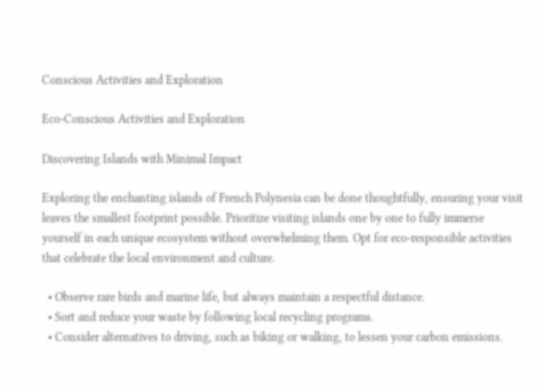Conscious Activities and Exploration

Eco-Conscious Activities and Exploration

Discovering Islands with Minimal Impact

Exploring the enchanting islands of French Polynesia can be done thoughtfully, ensuring your visit leaves the smallest footprint possible. Prioritize visiting islands one by one to fully immerse yourself in each unique ecosystem without overwhelming them. Opt for eco-responsible activities that celebrate the local environment and culture.

  • Observe rare birds and marine life, but always maintain a respectful distance.
  • Sort and reduce your waste by following local recycling programs.
  • Consider alternatives to driving, such as biking or walking, to lessen your carbon emissions.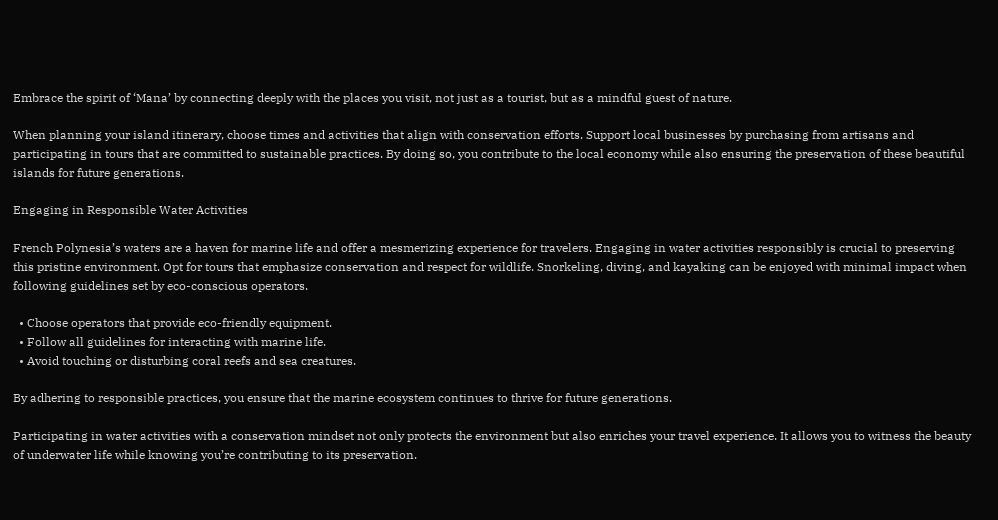Embrace the spirit of ‘Mana’ by connecting deeply with the places you visit, not just as a tourist, but as a mindful guest of nature.

When planning your island itinerary, choose times and activities that align with conservation efforts. Support local businesses by purchasing from artisans and participating in tours that are committed to sustainable practices. By doing so, you contribute to the local economy while also ensuring the preservation of these beautiful islands for future generations.

Engaging in Responsible Water Activities

French Polynesia’s waters are a haven for marine life and offer a mesmerizing experience for travelers. Engaging in water activities responsibly is crucial to preserving this pristine environment. Opt for tours that emphasize conservation and respect for wildlife. Snorkeling, diving, and kayaking can be enjoyed with minimal impact when following guidelines set by eco-conscious operators.

  • Choose operators that provide eco-friendly equipment.
  • Follow all guidelines for interacting with marine life.
  • Avoid touching or disturbing coral reefs and sea creatures.

By adhering to responsible practices, you ensure that the marine ecosystem continues to thrive for future generations.

Participating in water activities with a conservation mindset not only protects the environment but also enriches your travel experience. It allows you to witness the beauty of underwater life while knowing you’re contributing to its preservation.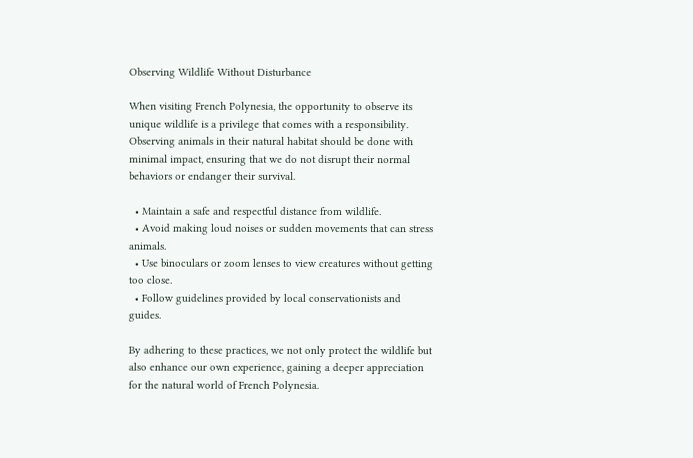Observing Wildlife Without Disturbance

When visiting French Polynesia, the opportunity to observe its unique wildlife is a privilege that comes with a responsibility. Observing animals in their natural habitat should be done with minimal impact, ensuring that we do not disrupt their normal behaviors or endanger their survival.

  • Maintain a safe and respectful distance from wildlife.
  • Avoid making loud noises or sudden movements that can stress animals.
  • Use binoculars or zoom lenses to view creatures without getting too close.
  • Follow guidelines provided by local conservationists and guides.

By adhering to these practices, we not only protect the wildlife but also enhance our own experience, gaining a deeper appreciation for the natural world of French Polynesia.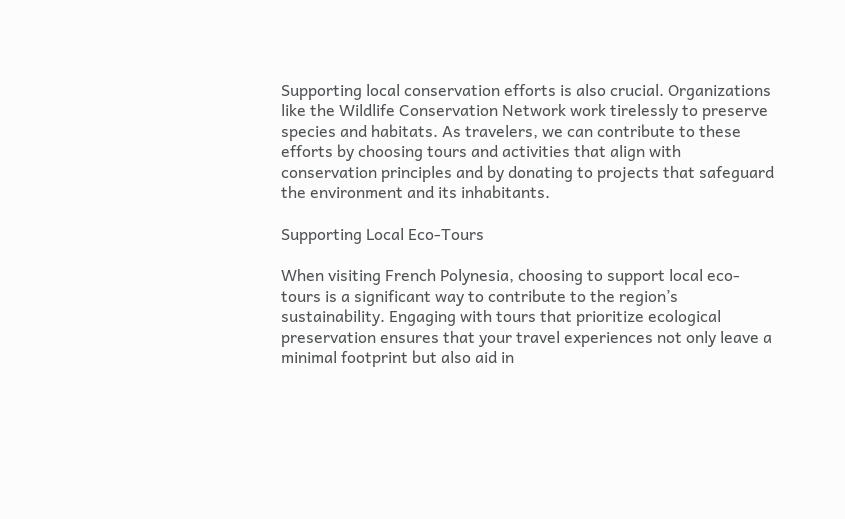Supporting local conservation efforts is also crucial. Organizations like the Wildlife Conservation Network work tirelessly to preserve species and habitats. As travelers, we can contribute to these efforts by choosing tours and activities that align with conservation principles and by donating to projects that safeguard the environment and its inhabitants.

Supporting Local Eco-Tours

When visiting French Polynesia, choosing to support local eco-tours is a significant way to contribute to the region’s sustainability. Engaging with tours that prioritize ecological preservation ensures that your travel experiences not only leave a minimal footprint but also aid in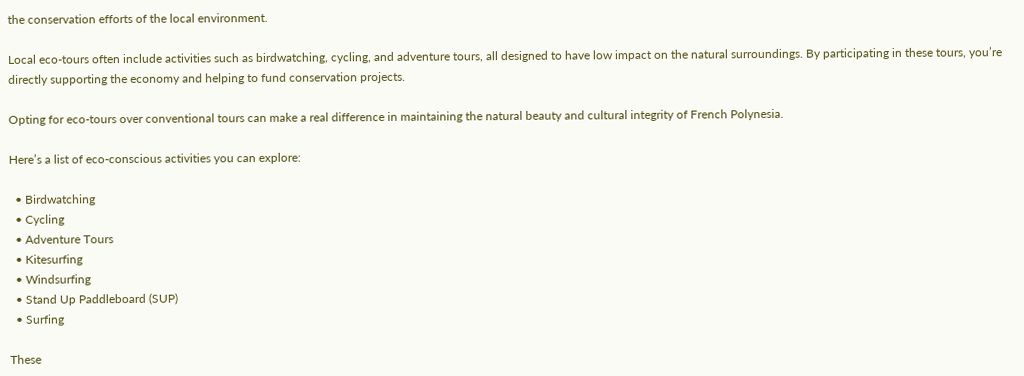the conservation efforts of the local environment.

Local eco-tours often include activities such as birdwatching, cycling, and adventure tours, all designed to have low impact on the natural surroundings. By participating in these tours, you’re directly supporting the economy and helping to fund conservation projects.

Opting for eco-tours over conventional tours can make a real difference in maintaining the natural beauty and cultural integrity of French Polynesia.

Here’s a list of eco-conscious activities you can explore:

  • Birdwatching
  • Cycling
  • Adventure Tours
  • Kitesurfing
  • Windsurfing
  • Stand Up Paddleboard (SUP)
  • Surfing

These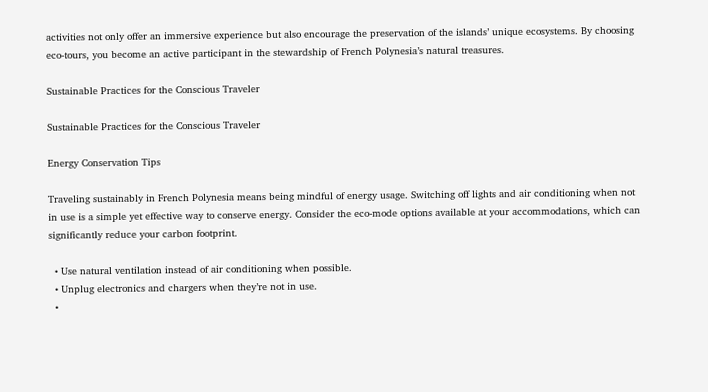activities not only offer an immersive experience but also encourage the preservation of the islands’ unique ecosystems. By choosing eco-tours, you become an active participant in the stewardship of French Polynesia’s natural treasures.

Sustainable Practices for the Conscious Traveler

Sustainable Practices for the Conscious Traveler

Energy Conservation Tips

Traveling sustainably in French Polynesia means being mindful of energy usage. Switching off lights and air conditioning when not in use is a simple yet effective way to conserve energy. Consider the eco-mode options available at your accommodations, which can significantly reduce your carbon footprint.

  • Use natural ventilation instead of air conditioning when possible.
  • Unplug electronics and chargers when they’re not in use.
  •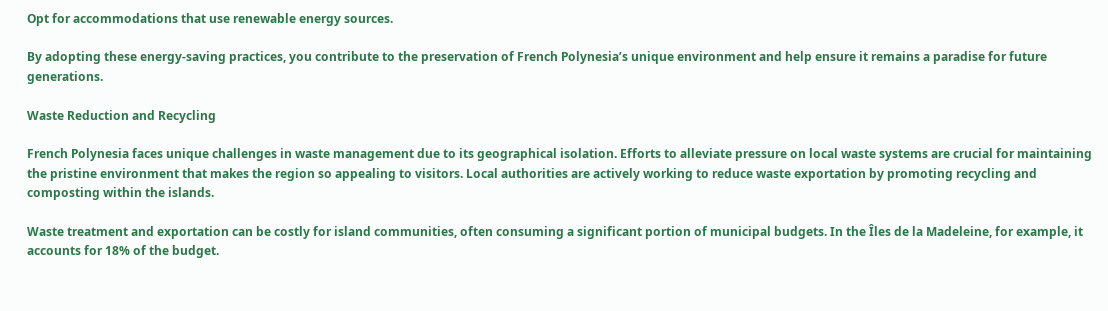Opt for accommodations that use renewable energy sources.

By adopting these energy-saving practices, you contribute to the preservation of French Polynesia’s unique environment and help ensure it remains a paradise for future generations.

Waste Reduction and Recycling

French Polynesia faces unique challenges in waste management due to its geographical isolation. Efforts to alleviate pressure on local waste systems are crucial for maintaining the pristine environment that makes the region so appealing to visitors. Local authorities are actively working to reduce waste exportation by promoting recycling and composting within the islands.

Waste treatment and exportation can be costly for island communities, often consuming a significant portion of municipal budgets. In the Îles de la Madeleine, for example, it accounts for 18% of the budget.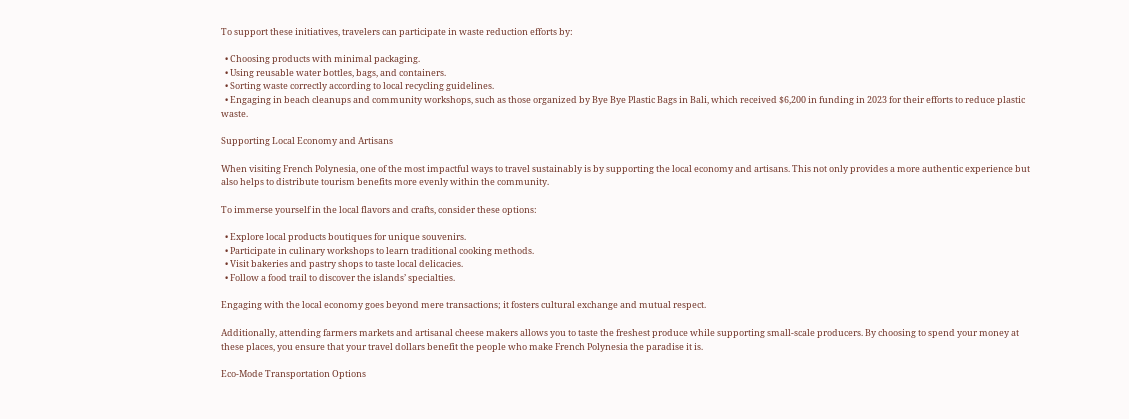To support these initiatives, travelers can participate in waste reduction efforts by:

  • Choosing products with minimal packaging.
  • Using reusable water bottles, bags, and containers.
  • Sorting waste correctly according to local recycling guidelines.
  • Engaging in beach cleanups and community workshops, such as those organized by Bye Bye Plastic Bags in Bali, which received $6,200 in funding in 2023 for their efforts to reduce plastic waste.

Supporting Local Economy and Artisans

When visiting French Polynesia, one of the most impactful ways to travel sustainably is by supporting the local economy and artisans. This not only provides a more authentic experience but also helps to distribute tourism benefits more evenly within the community.

To immerse yourself in the local flavors and crafts, consider these options:

  • Explore local products boutiques for unique souvenirs.
  • Participate in culinary workshops to learn traditional cooking methods.
  • Visit bakeries and pastry shops to taste local delicacies.
  • Follow a food trail to discover the islands’ specialties.

Engaging with the local economy goes beyond mere transactions; it fosters cultural exchange and mutual respect.

Additionally, attending farmers markets and artisanal cheese makers allows you to taste the freshest produce while supporting small-scale producers. By choosing to spend your money at these places, you ensure that your travel dollars benefit the people who make French Polynesia the paradise it is.

Eco-Mode Transportation Options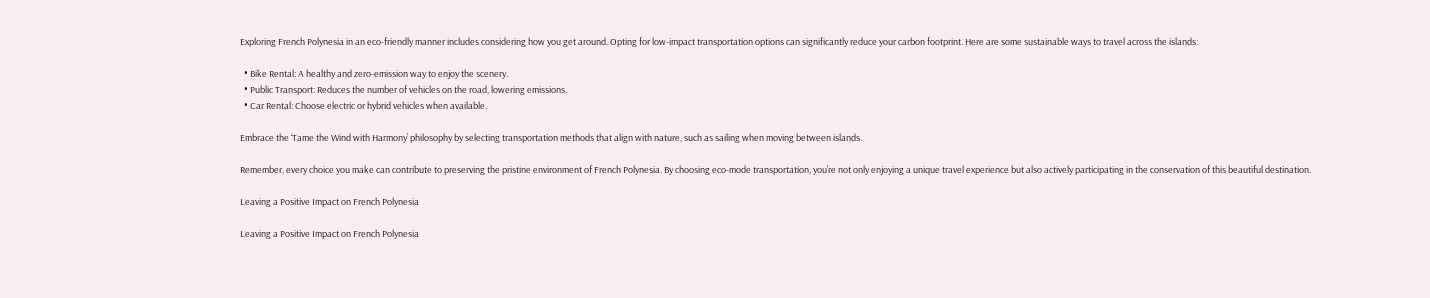Exploring French Polynesia in an eco-friendly manner includes considering how you get around. Opting for low-impact transportation options can significantly reduce your carbon footprint. Here are some sustainable ways to travel across the islands:

  • Bike Rental: A healthy and zero-emission way to enjoy the scenery.
  • Public Transport: Reduces the number of vehicles on the road, lowering emissions.
  • Car Rental: Choose electric or hybrid vehicles when available.

Embrace the ‘Tame the Wind with Harmony’ philosophy by selecting transportation methods that align with nature, such as sailing when moving between islands.

Remember, every choice you make can contribute to preserving the pristine environment of French Polynesia. By choosing eco-mode transportation, you’re not only enjoying a unique travel experience but also actively participating in the conservation of this beautiful destination.

Leaving a Positive Impact on French Polynesia

Leaving a Positive Impact on French Polynesia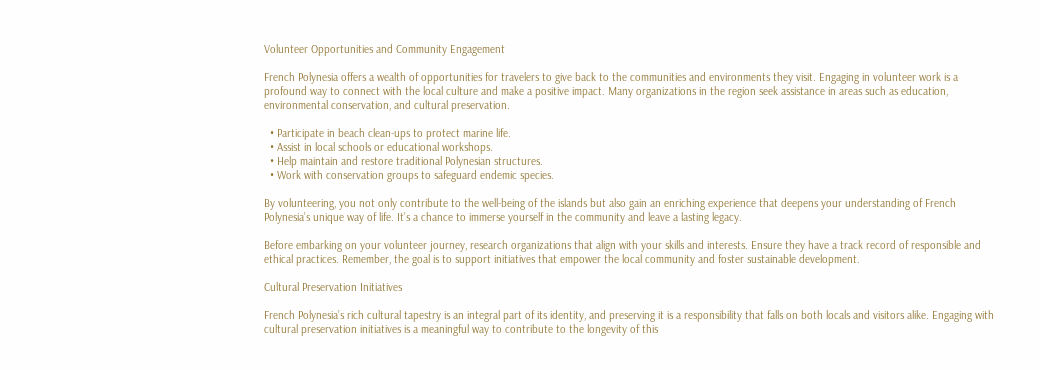Volunteer Opportunities and Community Engagement

French Polynesia offers a wealth of opportunities for travelers to give back to the communities and environments they visit. Engaging in volunteer work is a profound way to connect with the local culture and make a positive impact. Many organizations in the region seek assistance in areas such as education, environmental conservation, and cultural preservation.

  • Participate in beach clean-ups to protect marine life.
  • Assist in local schools or educational workshops.
  • Help maintain and restore traditional Polynesian structures.
  • Work with conservation groups to safeguard endemic species.

By volunteering, you not only contribute to the well-being of the islands but also gain an enriching experience that deepens your understanding of French Polynesia’s unique way of life. It’s a chance to immerse yourself in the community and leave a lasting legacy.

Before embarking on your volunteer journey, research organizations that align with your skills and interests. Ensure they have a track record of responsible and ethical practices. Remember, the goal is to support initiatives that empower the local community and foster sustainable development.

Cultural Preservation Initiatives

French Polynesia’s rich cultural tapestry is an integral part of its identity, and preserving it is a responsibility that falls on both locals and visitors alike. Engaging with cultural preservation initiatives is a meaningful way to contribute to the longevity of this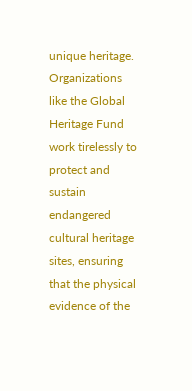unique heritage. Organizations like the Global Heritage Fund work tirelessly to protect and sustain endangered cultural heritage sites, ensuring that the physical evidence of the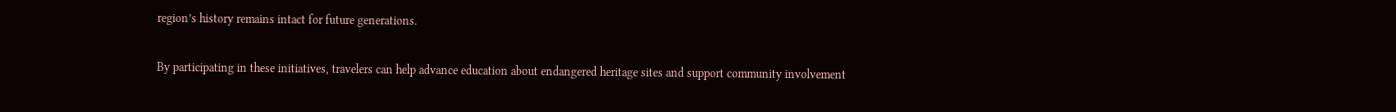region’s history remains intact for future generations.

By participating in these initiatives, travelers can help advance education about endangered heritage sites and support community involvement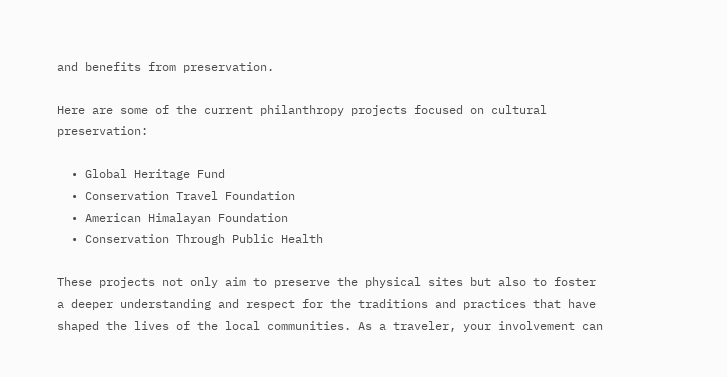and benefits from preservation.

Here are some of the current philanthropy projects focused on cultural preservation:

  • Global Heritage Fund
  • Conservation Travel Foundation
  • American Himalayan Foundation
  • Conservation Through Public Health

These projects not only aim to preserve the physical sites but also to foster a deeper understanding and respect for the traditions and practices that have shaped the lives of the local communities. As a traveler, your involvement can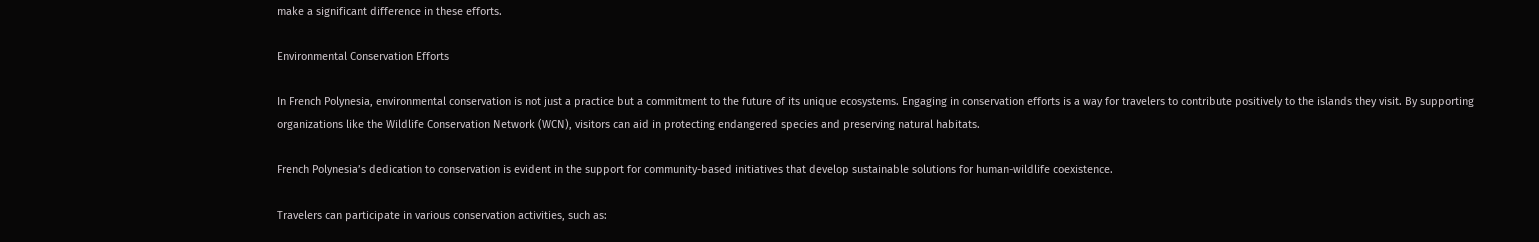make a significant difference in these efforts.

Environmental Conservation Efforts

In French Polynesia, environmental conservation is not just a practice but a commitment to the future of its unique ecosystems. Engaging in conservation efforts is a way for travelers to contribute positively to the islands they visit. By supporting organizations like the Wildlife Conservation Network (WCN), visitors can aid in protecting endangered species and preserving natural habitats.

French Polynesia’s dedication to conservation is evident in the support for community-based initiatives that develop sustainable solutions for human-wildlife coexistence.

Travelers can participate in various conservation activities, such as: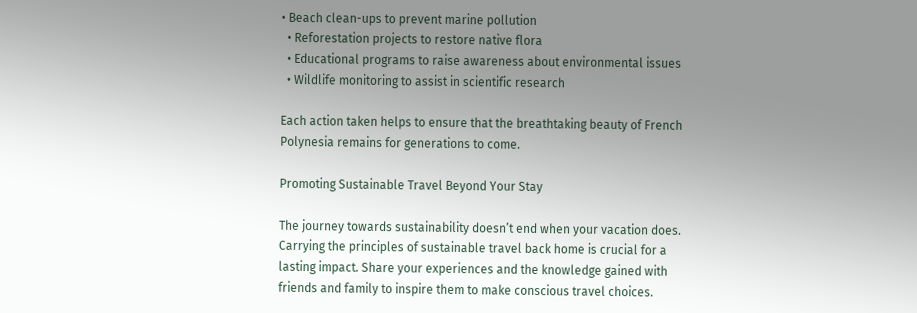• Beach clean-ups to prevent marine pollution
  • Reforestation projects to restore native flora
  • Educational programs to raise awareness about environmental issues
  • Wildlife monitoring to assist in scientific research

Each action taken helps to ensure that the breathtaking beauty of French Polynesia remains for generations to come.

Promoting Sustainable Travel Beyond Your Stay

The journey towards sustainability doesn’t end when your vacation does. Carrying the principles of sustainable travel back home is crucial for a lasting impact. Share your experiences and the knowledge gained with friends and family to inspire them to make conscious travel choices.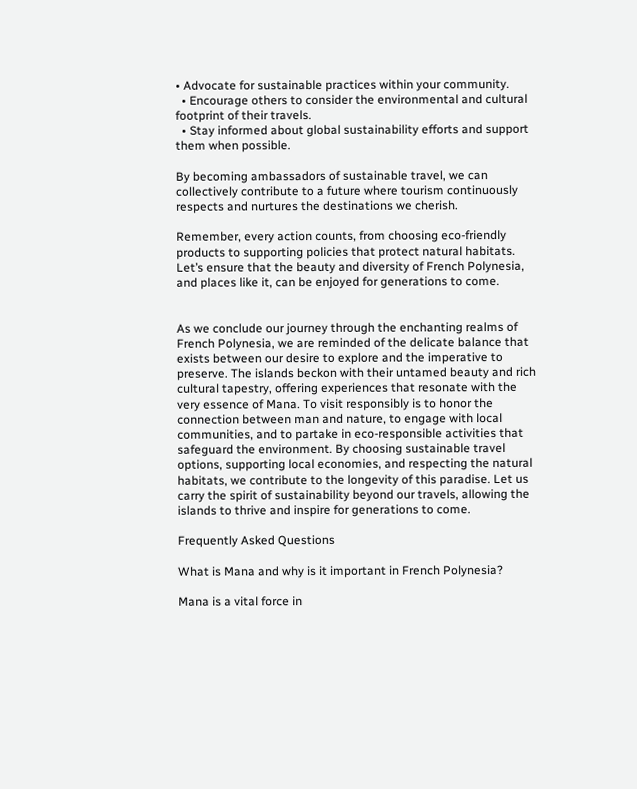• Advocate for sustainable practices within your community.
  • Encourage others to consider the environmental and cultural footprint of their travels.
  • Stay informed about global sustainability efforts and support them when possible.

By becoming ambassadors of sustainable travel, we can collectively contribute to a future where tourism continuously respects and nurtures the destinations we cherish.

Remember, every action counts, from choosing eco-friendly products to supporting policies that protect natural habitats. Let’s ensure that the beauty and diversity of French Polynesia, and places like it, can be enjoyed for generations to come.


As we conclude our journey through the enchanting realms of French Polynesia, we are reminded of the delicate balance that exists between our desire to explore and the imperative to preserve. The islands beckon with their untamed beauty and rich cultural tapestry, offering experiences that resonate with the very essence of Mana. To visit responsibly is to honor the connection between man and nature, to engage with local communities, and to partake in eco-responsible activities that safeguard the environment. By choosing sustainable travel options, supporting local economies, and respecting the natural habitats, we contribute to the longevity of this paradise. Let us carry the spirit of sustainability beyond our travels, allowing the islands to thrive and inspire for generations to come.

Frequently Asked Questions

What is Mana and why is it important in French Polynesia?

Mana is a vital force in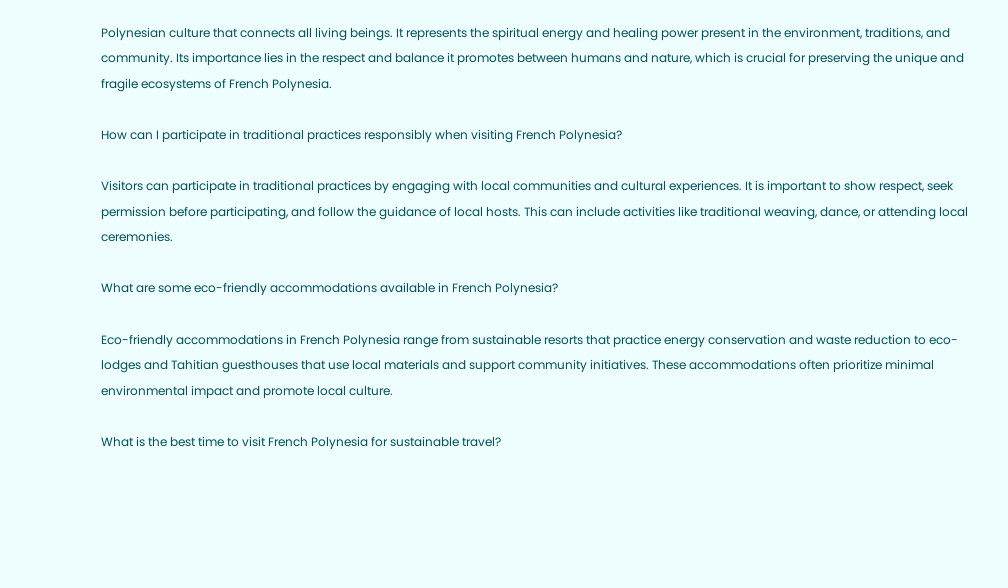Polynesian culture that connects all living beings. It represents the spiritual energy and healing power present in the environment, traditions, and community. Its importance lies in the respect and balance it promotes between humans and nature, which is crucial for preserving the unique and fragile ecosystems of French Polynesia.

How can I participate in traditional practices responsibly when visiting French Polynesia?

Visitors can participate in traditional practices by engaging with local communities and cultural experiences. It is important to show respect, seek permission before participating, and follow the guidance of local hosts. This can include activities like traditional weaving, dance, or attending local ceremonies.

What are some eco-friendly accommodations available in French Polynesia?

Eco-friendly accommodations in French Polynesia range from sustainable resorts that practice energy conservation and waste reduction to eco-lodges and Tahitian guesthouses that use local materials and support community initiatives. These accommodations often prioritize minimal environmental impact and promote local culture.

What is the best time to visit French Polynesia for sustainable travel?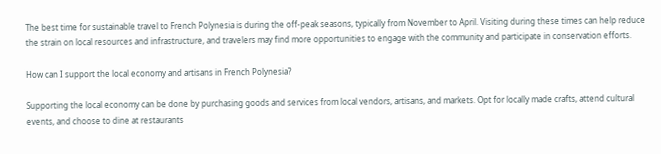The best time for sustainable travel to French Polynesia is during the off-peak seasons, typically from November to April. Visiting during these times can help reduce the strain on local resources and infrastructure, and travelers may find more opportunities to engage with the community and participate in conservation efforts.

How can I support the local economy and artisans in French Polynesia?

Supporting the local economy can be done by purchasing goods and services from local vendors, artisans, and markets. Opt for locally made crafts, attend cultural events, and choose to dine at restaurants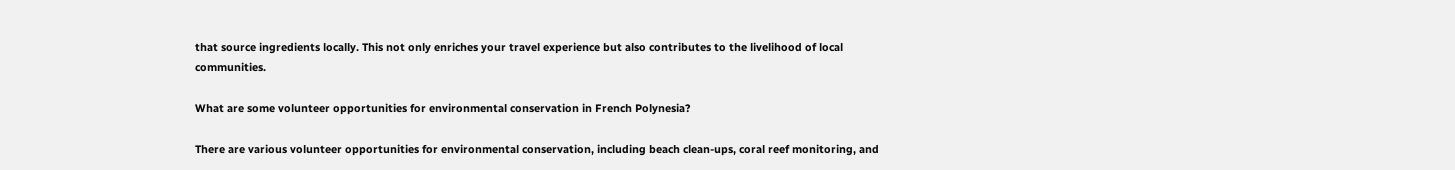that source ingredients locally. This not only enriches your travel experience but also contributes to the livelihood of local communities.

What are some volunteer opportunities for environmental conservation in French Polynesia?

There are various volunteer opportunities for environmental conservation, including beach clean-ups, coral reef monitoring, and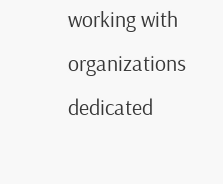working with organizations dedicated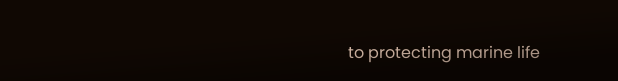to protecting marine life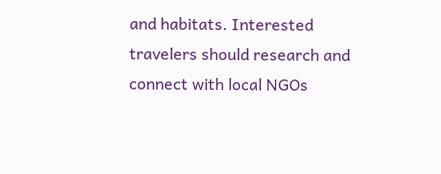and habitats. Interested travelers should research and connect with local NGOs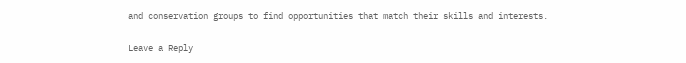and conservation groups to find opportunities that match their skills and interests.

Leave a Reply